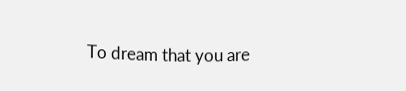To dream that you are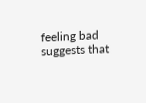feeling bad suggests that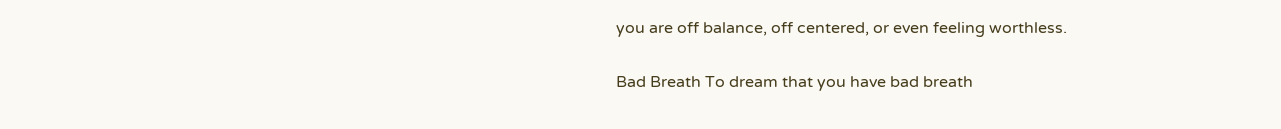you are off balance, off centered, or even feeling worthless.

Bad Breath To dream that you have bad breath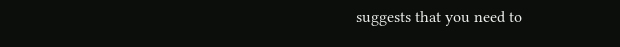suggests that you need to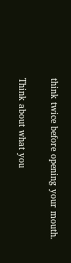think twice before opening your mouth.

Think about what you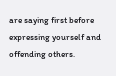are saying first before expressing yourself and offending others.